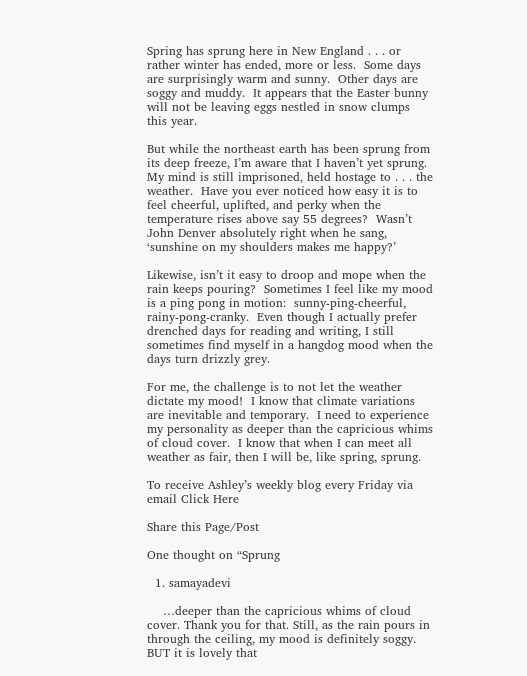Spring has sprung here in New England . . . or rather winter has ended, more or less.  Some days are surprisingly warm and sunny.  Other days are soggy and muddy.  It appears that the Easter bunny will not be leaving eggs nestled in snow clumps this year.

But while the northeast earth has been sprung from its deep freeze, I’m aware that I haven’t yet sprung.  My mind is still imprisoned, held hostage to . . . the weather.  Have you ever noticed how easy it is to feel cheerful, uplifted, and perky when the temperature rises above say 55 degrees?  Wasn’t John Denver absolutely right when he sang, ‘sunshine on my shoulders makes me happy?’

Likewise, isn’t it easy to droop and mope when the rain keeps pouring?  Sometimes I feel like my mood is a ping pong in motion:  sunny-ping-cheerful, rainy-pong-cranky.  Even though I actually prefer drenched days for reading and writing, I still sometimes find myself in a hangdog mood when the days turn drizzly grey.

For me, the challenge is to not let the weather dictate my mood!  I know that climate variations are inevitable and temporary.  I need to experience my personality as deeper than the capricious whims of cloud cover.  I know that when I can meet all weather as fair, then I will be, like spring, sprung.

To receive Ashley’s weekly blog every Friday via email Click Here

Share this Page/Post

One thought on “Sprung

  1. samayadevi

    …deeper than the capricious whims of cloud cover. Thank you for that. Still, as the rain pours in through the ceiling, my mood is definitely soggy. BUT it is lovely that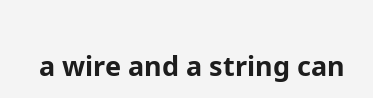a wire and a string can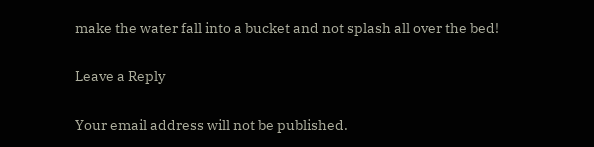make the water fall into a bucket and not splash all over the bed!

Leave a Reply

Your email address will not be published.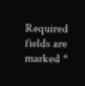Required fields are marked *